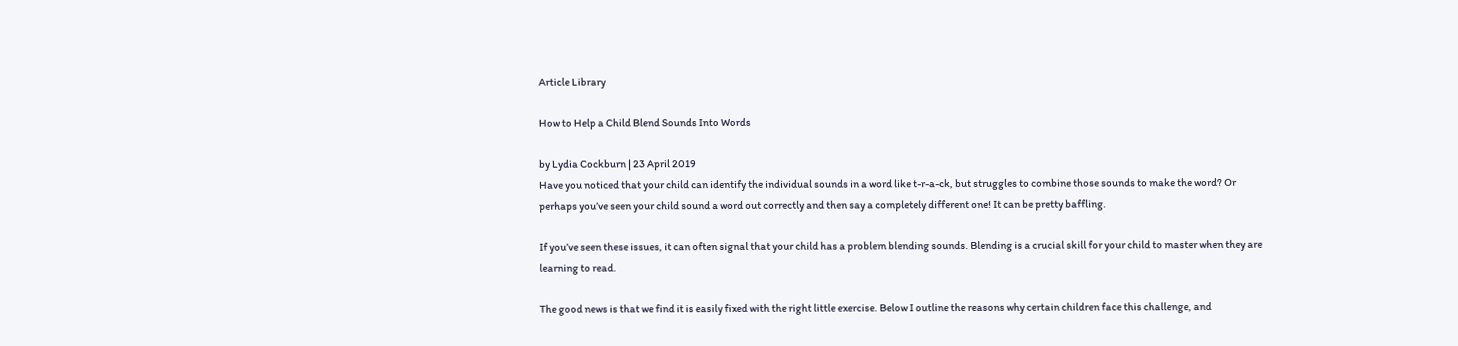Article Library

How to Help a Child Blend Sounds Into Words

by Lydia Cockburn | 23 April 2019
Have you noticed that your child can identify the individual sounds in a word like t-r-a-ck, but struggles to combine those sounds to make the word? Or perhaps you’ve seen your child sound a word out correctly and then say a completely different one! It can be pretty baffling.

If you’ve seen these issues, it can often signal that your child has a problem blending sounds. Blending is a crucial skill for your child to master when they are learning to read.

The good news is that we find it is easily fixed with the right little exercise. Below I outline the reasons why certain children face this challenge, and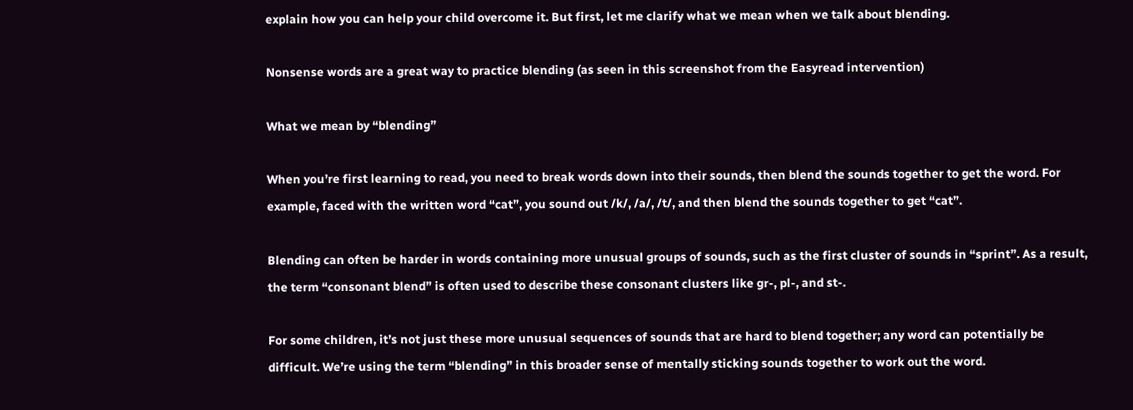explain how you can help your child overcome it. But first, let me clarify what we mean when we talk about blending.

Nonsense words are a great way to practice blending (as seen in this screenshot from the Easyread intervention)

What we mean by “blending”

When you’re first learning to read, you need to break words down into their sounds, then blend the sounds together to get the word. For example, faced with the written word “cat”, you sound out /k/, /a/, /t/, and then blend the sounds together to get “cat”.

Blending can often be harder in words containing more unusual groups of sounds, such as the first cluster of sounds in “sprint”. As a result, the term “consonant blend” is often used to describe these consonant clusters like gr-, pl-, and st-.

For some children, it’s not just these more unusual sequences of sounds that are hard to blend together; any word can potentially be difficult. We’re using the term “blending” in this broader sense of mentally sticking sounds together to work out the word.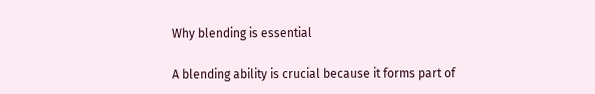Why blending is essential

A blending ability is crucial because it forms part of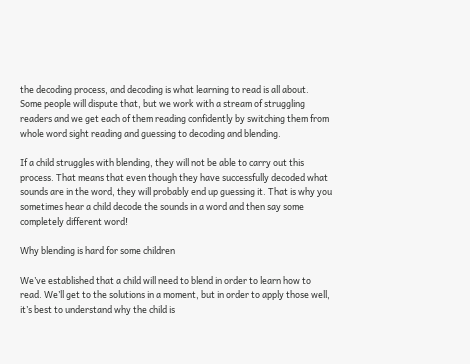the decoding process, and decoding is what learning to read is all about. Some people will dispute that, but we work with a stream of struggling readers and we get each of them reading confidently by switching them from whole word sight reading and guessing to decoding and blending.

If a child struggles with blending, they will not be able to carry out this process. That means that even though they have successfully decoded what sounds are in the word, they will probably end up guessing it. That is why you sometimes hear a child decode the sounds in a word and then say some completely different word!

Why blending is hard for some children

We’ve established that a child will need to blend in order to learn how to read. We’ll get to the solutions in a moment, but in order to apply those well, it’s best to understand why the child is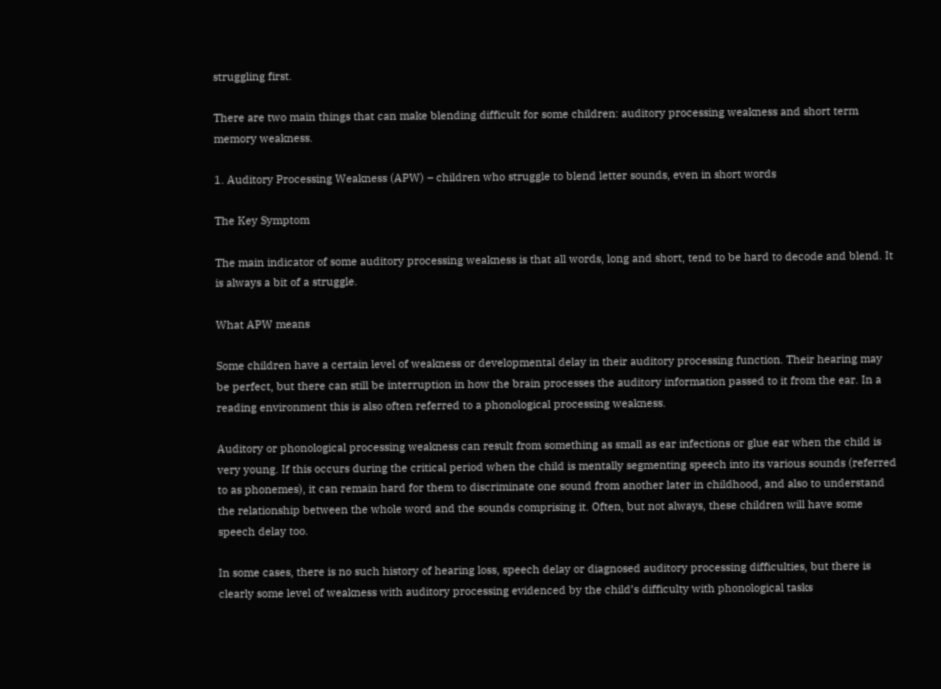struggling first.

There are two main things that can make blending difficult for some children: auditory processing weakness and short term memory weakness.

1. Auditory Processing Weakness (APW) – children who struggle to blend letter sounds, even in short words

The Key Symptom

The main indicator of some auditory processing weakness is that all words, long and short, tend to be hard to decode and blend. It is always a bit of a struggle.

What APW means

Some children have a certain level of weakness or developmental delay in their auditory processing function. Their hearing may be perfect, but there can still be interruption in how the brain processes the auditory information passed to it from the ear. In a reading environment this is also often referred to a phonological processing weakness.

Auditory or phonological processing weakness can result from something as small as ear infections or glue ear when the child is very young. If this occurs during the critical period when the child is mentally segmenting speech into its various sounds (referred to as phonemes), it can remain hard for them to discriminate one sound from another later in childhood, and also to understand the relationship between the whole word and the sounds comprising it. Often, but not always, these children will have some speech delay too.

In some cases, there is no such history of hearing loss, speech delay or diagnosed auditory processing difficulties, but there is clearly some level of weakness with auditory processing evidenced by the child’s difficulty with phonological tasks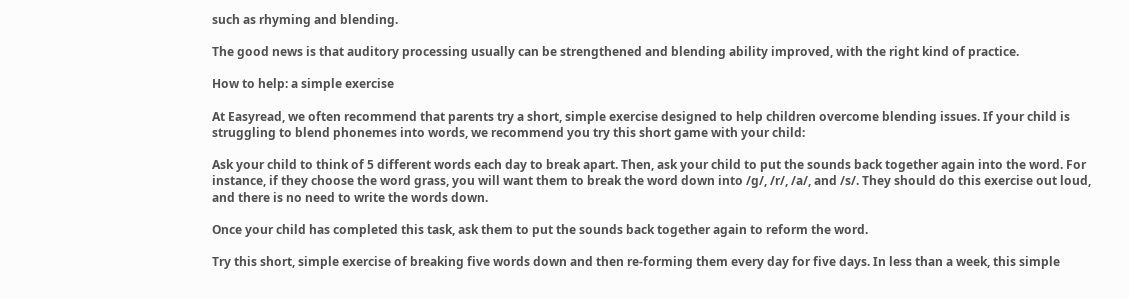such as rhyming and blending.

The good news is that auditory processing usually can be strengthened and blending ability improved, with the right kind of practice.

How to help: a simple exercise

At Easyread, we often recommend that parents try a short, simple exercise designed to help children overcome blending issues. If your child is struggling to blend phonemes into words, we recommend you try this short game with your child:

Ask your child to think of 5 different words each day to break apart. Then, ask your child to put the sounds back together again into the word. For instance, if they choose the word grass, you will want them to break the word down into /g/, /r/, /a/, and /s/. They should do this exercise out loud, and there is no need to write the words down.

Once your child has completed this task, ask them to put the sounds back together again to reform the word.

Try this short, simple exercise of breaking five words down and then re-forming them every day for five days. In less than a week, this simple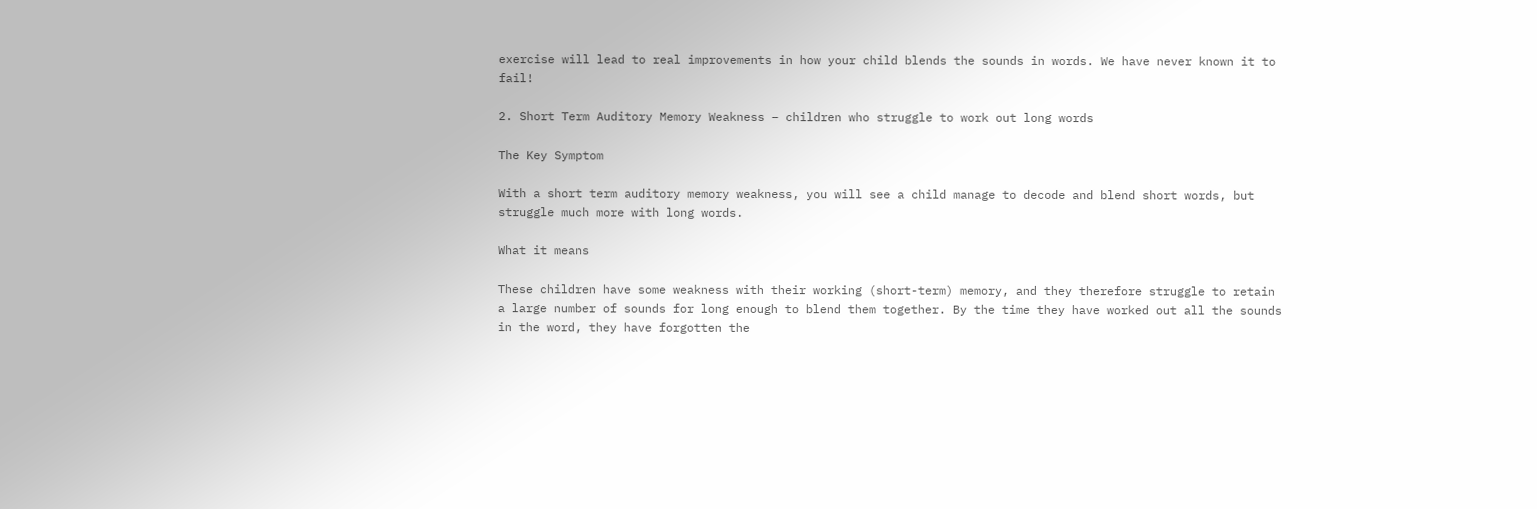exercise will lead to real improvements in how your child blends the sounds in words. We have never known it to fail!

2. Short Term Auditory Memory Weakness – children who struggle to work out long words

The Key Symptom

With a short term auditory memory weakness, you will see a child manage to decode and blend short words, but struggle much more with long words.

What it means

These children have some weakness with their working (short-term) memory, and they therefore struggle to retain a large number of sounds for long enough to blend them together. By the time they have worked out all the sounds in the word, they have forgotten the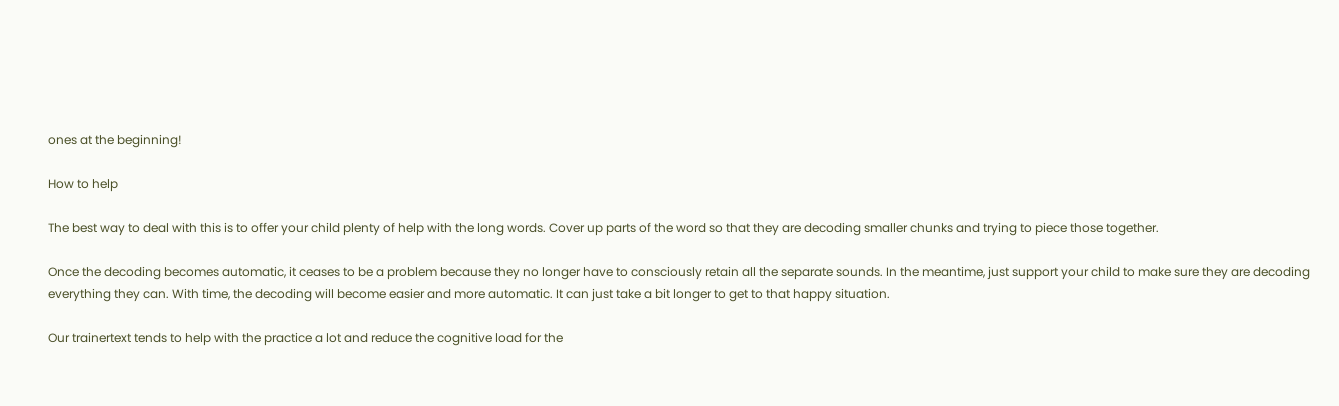ones at the beginning!

How to help

The best way to deal with this is to offer your child plenty of help with the long words. Cover up parts of the word so that they are decoding smaller chunks and trying to piece those together.

Once the decoding becomes automatic, it ceases to be a problem because they no longer have to consciously retain all the separate sounds. In the meantime, just support your child to make sure they are decoding everything they can. With time, the decoding will become easier and more automatic. It can just take a bit longer to get to that happy situation.

Our trainertext tends to help with the practice a lot and reduce the cognitive load for the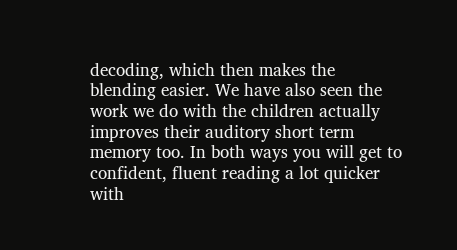decoding, which then makes the blending easier. We have also seen the work we do with the children actually improves their auditory short term memory too. In both ways you will get to confident, fluent reading a lot quicker with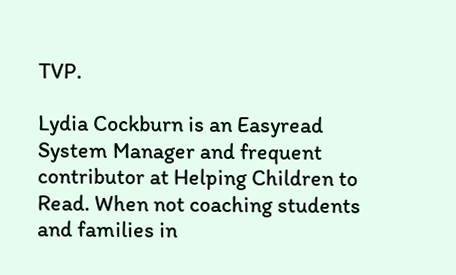TVP.

Lydia Cockburn is an Easyread System Manager and frequent contributor at Helping Children to Read. When not coaching students and families in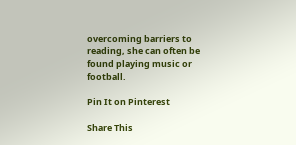overcoming barriers to reading, she can often be found playing music or football.

Pin It on Pinterest

Share This